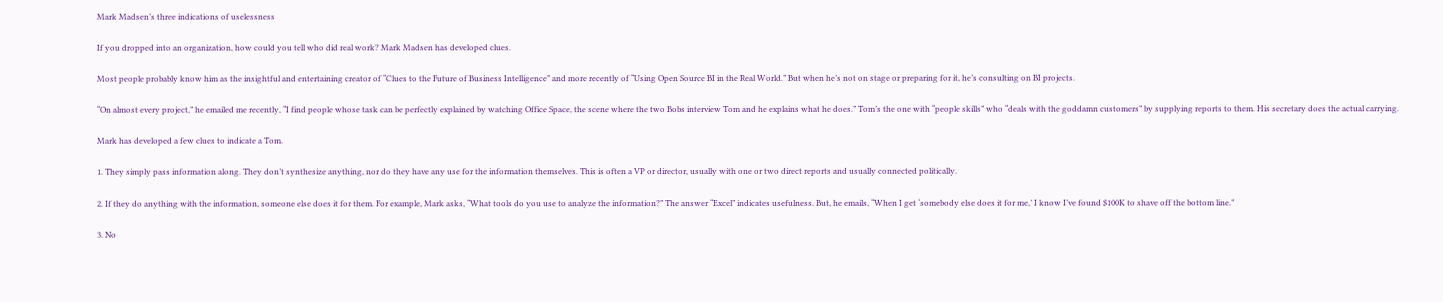Mark Madsen’s three indications of uselessness

If you dropped into an organization, how could you tell who did real work? Mark Madsen has developed clues.

Most people probably know him as the insightful and entertaining creator of “Clues to the Future of Business Intelligence” and more recently of “Using Open Source BI in the Real World.” But when he’s not on stage or preparing for it, he’s consulting on BI projects.

“On almost every project,” he emailed me recently, “I find people whose task can be perfectly explained by watching Office Space, the scene where the two Bobs interview Tom and he explains what he does.” Tom’s the one with “people skills” who “deals with the goddamn customers” by supplying reports to them. His secretary does the actual carrying.

Mark has developed a few clues to indicate a Tom.

1. They simply pass information along. They don’t synthesize anything, nor do they have any use for the information themselves. This is often a VP or director, usually with one or two direct reports and usually connected politically.

2. If they do anything with the information, someone else does it for them. For example, Mark asks, “What tools do you use to analyze the information?” The answer “Excel” indicates usefulness. But, he emails, “When I get ‘somebody else does it for me,’ I know I’ve found $100K to shave off the bottom line.”

3. No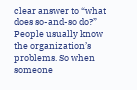clear answer to “what does so-and-so do?” People usually know the organization’s problems. So when someone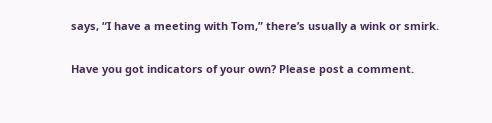says, “I have a meeting with Tom,” there’s usually a wink or smirk.

Have you got indicators of your own? Please post a comment.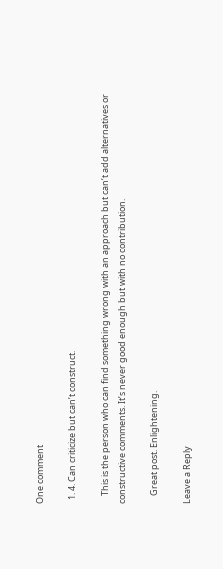One comment

  1. 4. Can criticize but can’t construct.

    This is the person who can find something wrong with an approach but can’t add alternatives or constructive comments. It’s never good enough but with no contribution.

    Great post. Enlightening.

Leave a Reply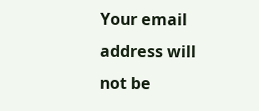Your email address will not be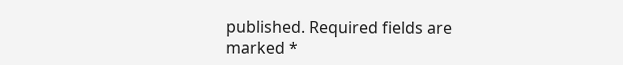published. Required fields are marked *